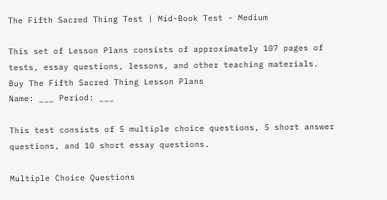The Fifth Sacred Thing Test | Mid-Book Test - Medium

This set of Lesson Plans consists of approximately 107 pages of tests, essay questions, lessons, and other teaching materials.
Buy The Fifth Sacred Thing Lesson Plans
Name: ___ Period: ___

This test consists of 5 multiple choice questions, 5 short answer questions, and 10 short essay questions.

Multiple Choice Questions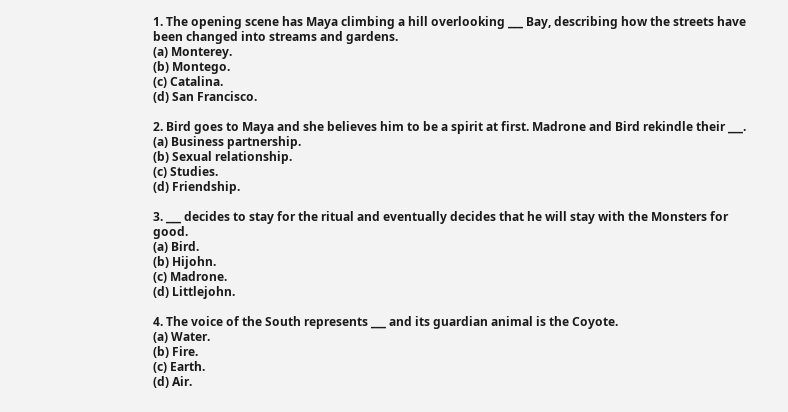1. The opening scene has Maya climbing a hill overlooking ___ Bay, describing how the streets have been changed into streams and gardens.
(a) Monterey.
(b) Montego.
(c) Catalina.
(d) San Francisco.

2. Bird goes to Maya and she believes him to be a spirit at first. Madrone and Bird rekindle their ___.
(a) Business partnership.
(b) Sexual relationship.
(c) Studies.
(d) Friendship.

3. ___ decides to stay for the ritual and eventually decides that he will stay with the Monsters for good.
(a) Bird.
(b) Hijohn.
(c) Madrone.
(d) Littlejohn.

4. The voice of the South represents ___ and its guardian animal is the Coyote.
(a) Water.
(b) Fire.
(c) Earth.
(d) Air.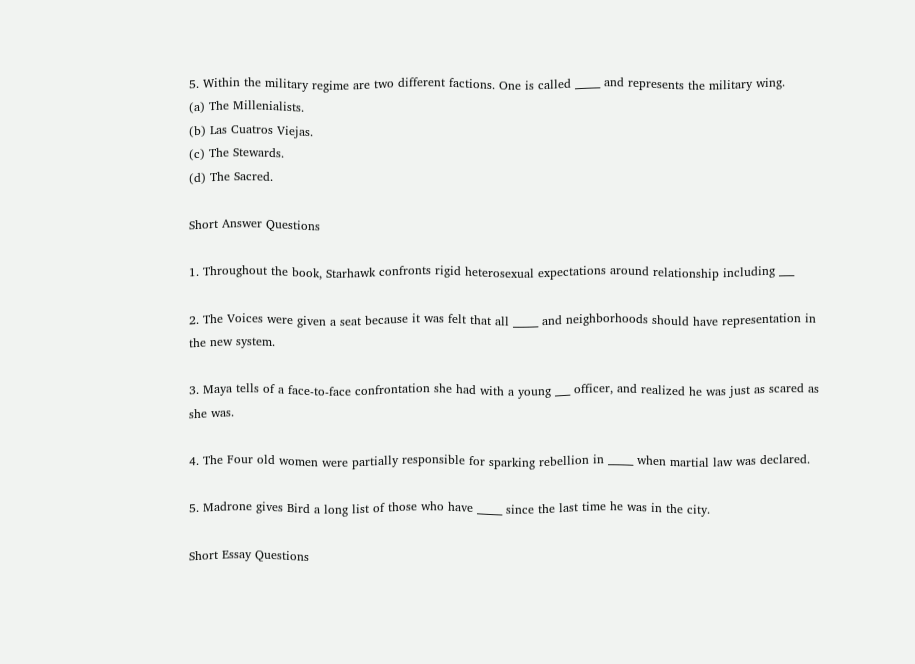5. Within the military regime are two different factions. One is called _____ and represents the military wing.
(a) The Millenialists.
(b) Las Cuatros Viejas.
(c) The Stewards.
(d) The Sacred.

Short Answer Questions

1. Throughout the book, Starhawk confronts rigid heterosexual expectations around relationship including ___

2. The Voices were given a seat because it was felt that all _____ and neighborhoods should have representation in the new system.

3. Maya tells of a face-to-face confrontation she had with a young ___ officer, and realized he was just as scared as she was.

4. The Four old women were partially responsible for sparking rebellion in _____ when martial law was declared.

5. Madrone gives Bird a long list of those who have _____ since the last time he was in the city.

Short Essay Questions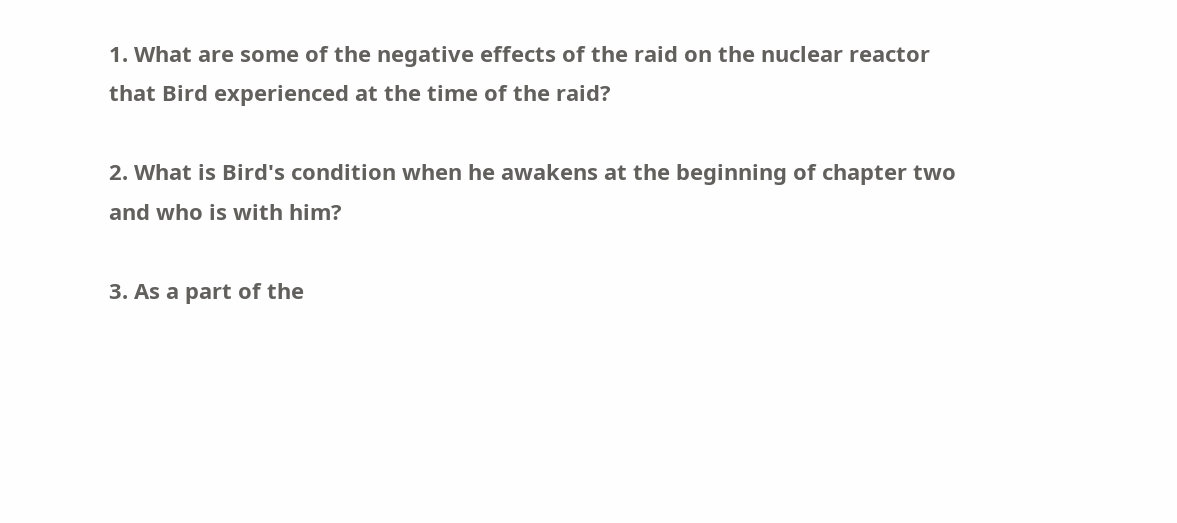1. What are some of the negative effects of the raid on the nuclear reactor that Bird experienced at the time of the raid?

2. What is Bird's condition when he awakens at the beginning of chapter two and who is with him?

3. As a part of the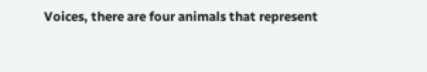Voices, there are four animals that represent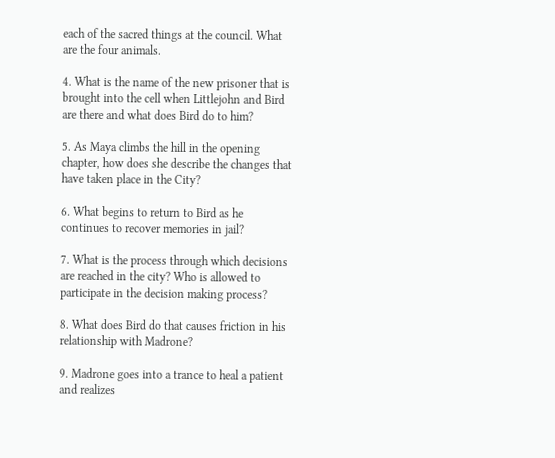each of the sacred things at the council. What are the four animals.

4. What is the name of the new prisoner that is brought into the cell when Littlejohn and Bird are there and what does Bird do to him?

5. As Maya climbs the hill in the opening chapter, how does she describe the changes that have taken place in the City?

6. What begins to return to Bird as he continues to recover memories in jail?

7. What is the process through which decisions are reached in the city? Who is allowed to participate in the decision making process?

8. What does Bird do that causes friction in his relationship with Madrone?

9. Madrone goes into a trance to heal a patient and realizes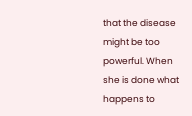that the disease might be too powerful. When she is done what happens to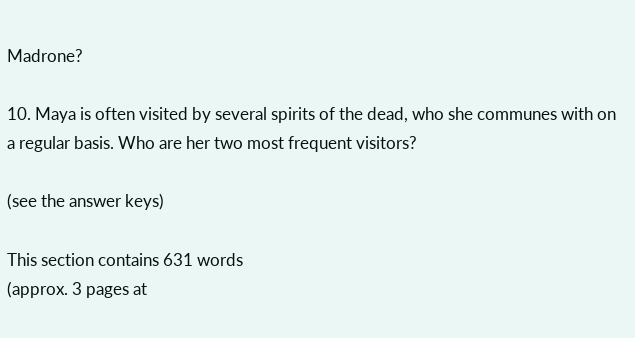Madrone?

10. Maya is often visited by several spirits of the dead, who she communes with on a regular basis. Who are her two most frequent visitors?

(see the answer keys)

This section contains 631 words
(approx. 3 pages at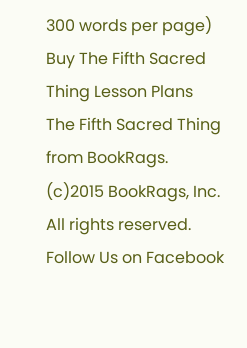300 words per page)
Buy The Fifth Sacred Thing Lesson Plans
The Fifth Sacred Thing from BookRags. (c)2015 BookRags, Inc. All rights reserved.
Follow Us on Facebook